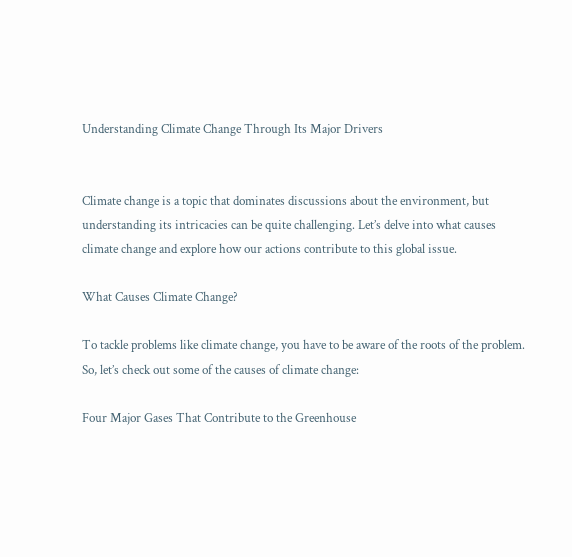Understanding Climate Change Through Its Major Drivers


Climate change is a topic that dominates discussions about the environment, but understanding its intricacies can be quite challenging. Let’s delve into what causes climate change and explore how our actions contribute to this global issue.

What Causes Climate Change?

To tackle problems like climate change, you have to be aware of the roots of the problem. So, let’s check out some of the causes of climate change:

Four Major Gases That Contribute to the Greenhouse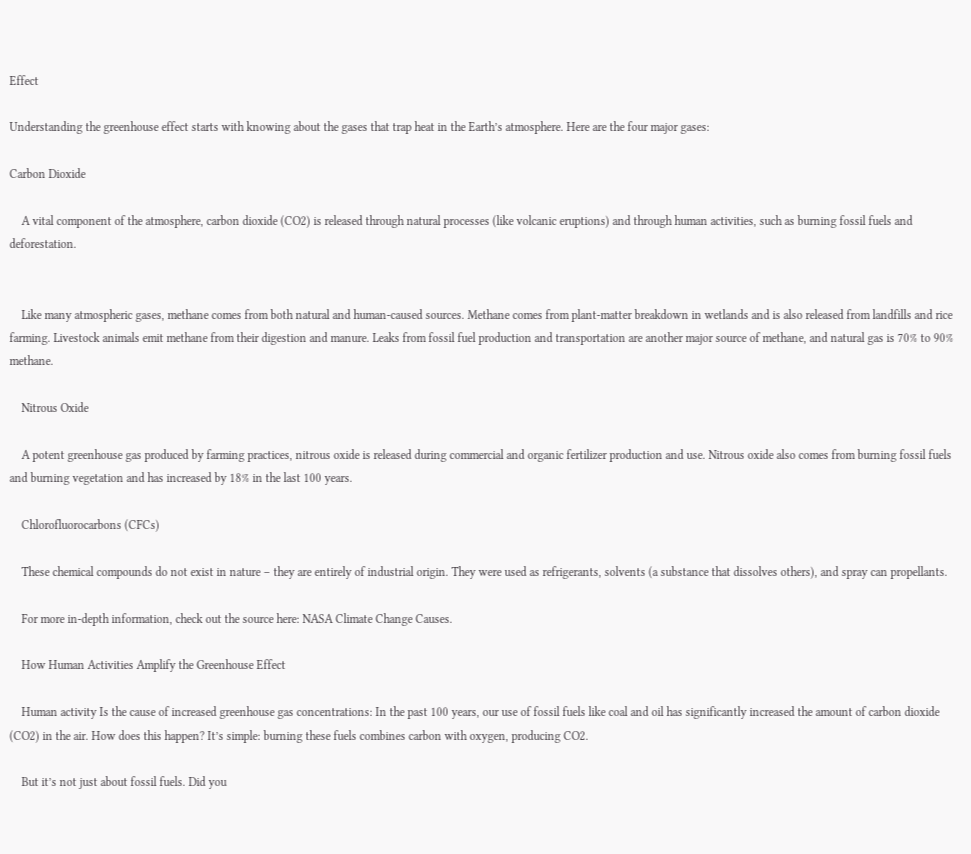Effect

Understanding the greenhouse effect starts with knowing about the gases that trap heat in the Earth’s atmosphere. Here are the four major gases:

Carbon Dioxide

    A vital component of the atmosphere, carbon dioxide (CO2) is released through natural processes (like volcanic eruptions) and through human activities, such as burning fossil fuels and deforestation.


    Like many atmospheric gases, methane comes from both natural and human-caused sources. Methane comes from plant-matter breakdown in wetlands and is also released from landfills and rice farming. Livestock animals emit methane from their digestion and manure. Leaks from fossil fuel production and transportation are another major source of methane, and natural gas is 70% to 90% methane.

    Nitrous Oxide

    A potent greenhouse gas produced by farming practices, nitrous oxide is released during commercial and organic fertilizer production and use. Nitrous oxide also comes from burning fossil fuels and burning vegetation and has increased by 18% in the last 100 years.

    Chlorofluorocarbons (CFCs)

    These chemical compounds do not exist in nature – they are entirely of industrial origin. They were used as refrigerants, solvents (a substance that dissolves others), and spray can propellants.

    For more in-depth information, check out the source here: NASA Climate Change Causes.

    How Human Activities Amplify the Greenhouse Effect

    Human activity Is the cause of increased greenhouse gas concentrations: In the past 100 years, our use of fossil fuels like coal and oil has significantly increased the amount of carbon dioxide (CO2) in the air. How does this happen? It’s simple: burning these fuels combines carbon with oxygen, producing CO2.

    But it’s not just about fossil fuels. Did you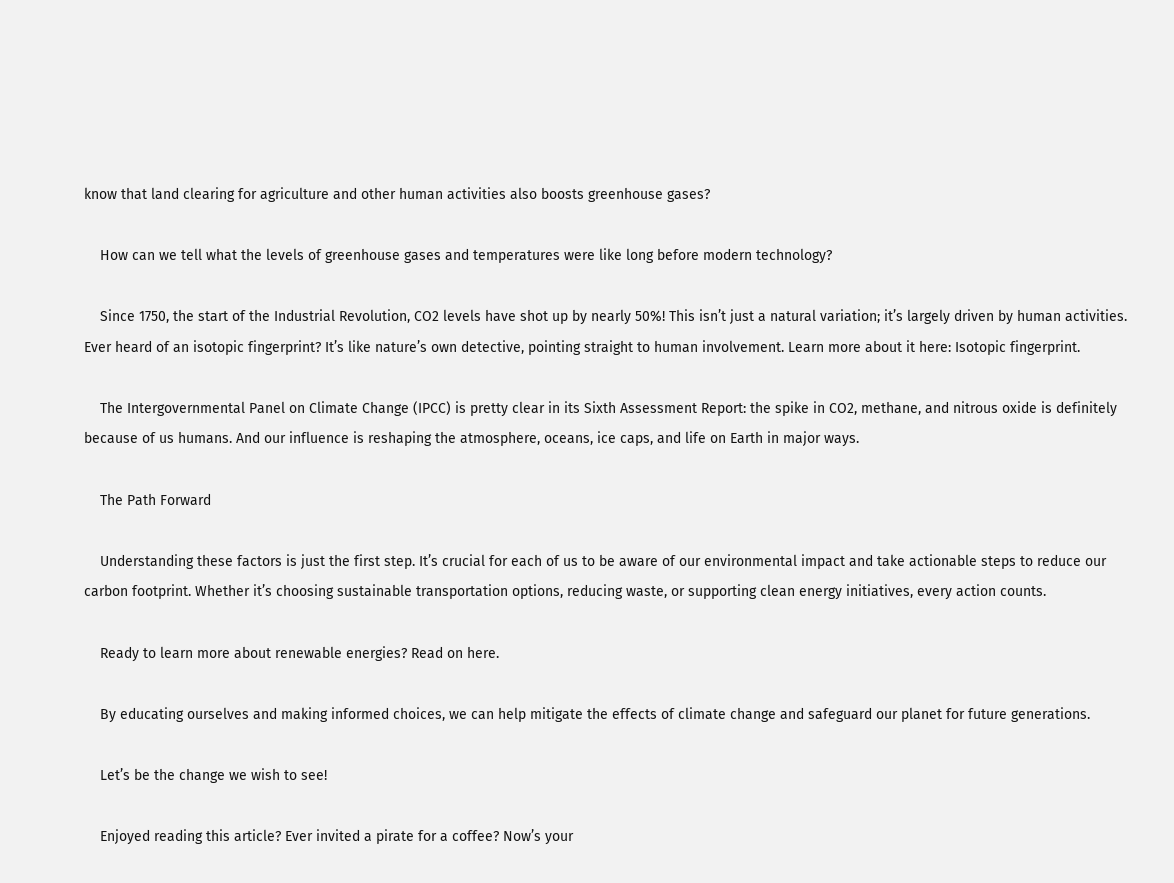know that land clearing for agriculture and other human activities also boosts greenhouse gases?

    How can we tell what the levels of greenhouse gases and temperatures were like long before modern technology?

    Since 1750, the start of the Industrial Revolution, CO2 levels have shot up by nearly 50%! This isn’t just a natural variation; it’s largely driven by human activities. Ever heard of an isotopic fingerprint? It’s like nature’s own detective, pointing straight to human involvement. Learn more about it here: Isotopic fingerprint.

    The Intergovernmental Panel on Climate Change (IPCC) is pretty clear in its Sixth Assessment Report: the spike in CO2, methane, and nitrous oxide is definitely because of us humans. And our influence is reshaping the atmosphere, oceans, ice caps, and life on Earth in major ways.

    The Path Forward

    Understanding these factors is just the first step. It’s crucial for each of us to be aware of our environmental impact and take actionable steps to reduce our carbon footprint. Whether it’s choosing sustainable transportation options, reducing waste, or supporting clean energy initiatives, every action counts.

    Ready to learn more about renewable energies? Read on here.

    By educating ourselves and making informed choices, we can help mitigate the effects of climate change and safeguard our planet for future generations.

    Let’s be the change we wish to see!

    Enjoyed reading this article? Ever invited a pirate for a coffee? Now’s your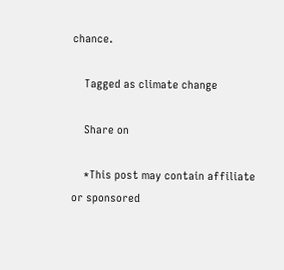chance.

    Tagged as climate change

    Share on

    *This post may contain affiliate or sponsored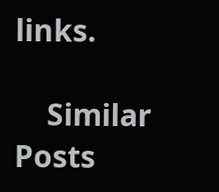links.

    Similar Posts